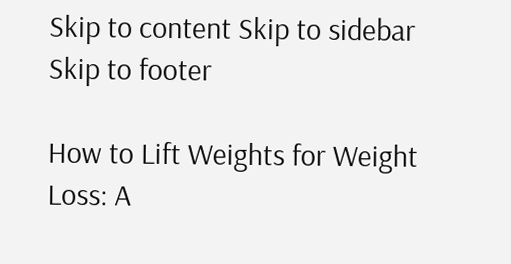Skip to content Skip to sidebar Skip to footer

How to Lift Weights for Weight Loss: A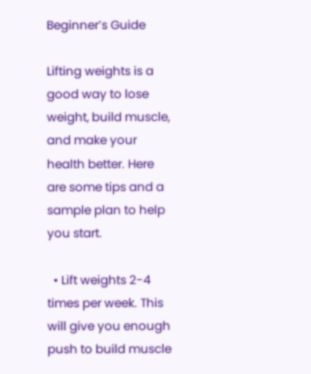Beginner’s Guide

Lifting weights is a good way to lose weight, build muscle, and make your health better. Here are some tips and a sample plan to help you start.

  • Lift weights 2-4 times per week. This will give you enough push to build muscle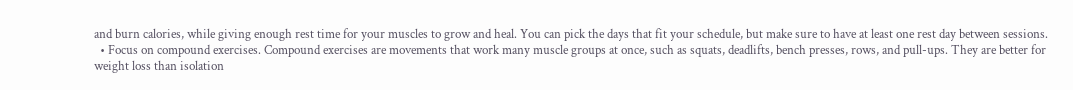and burn calories, while giving enough rest time for your muscles to grow and heal. You can pick the days that fit your schedule, but make sure to have at least one rest day between sessions.
  • Focus on compound exercises. Compound exercises are movements that work many muscle groups at once, such as squats, deadlifts, bench presses, rows, and pull-ups. They are better for weight loss than isolation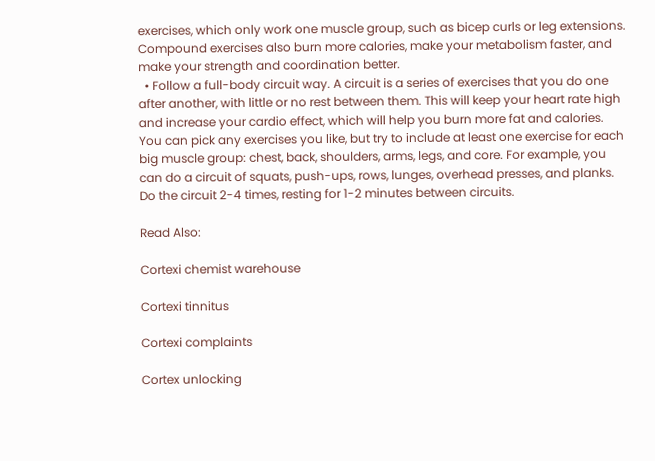exercises, which only work one muscle group, such as bicep curls or leg extensions. Compound exercises also burn more calories, make your metabolism faster, and make your strength and coordination better.
  • Follow a full-body circuit way. A circuit is a series of exercises that you do one after another, with little or no rest between them. This will keep your heart rate high and increase your cardio effect, which will help you burn more fat and calories. You can pick any exercises you like, but try to include at least one exercise for each big muscle group: chest, back, shoulders, arms, legs, and core. For example, you can do a circuit of squats, push-ups, rows, lunges, overhead presses, and planks. Do the circuit 2-4 times, resting for 1-2 minutes between circuits.

Read Also:

Cortexi chemist warehouse

Cortexi tinnitus

Cortexi complaints

Cortex unlocking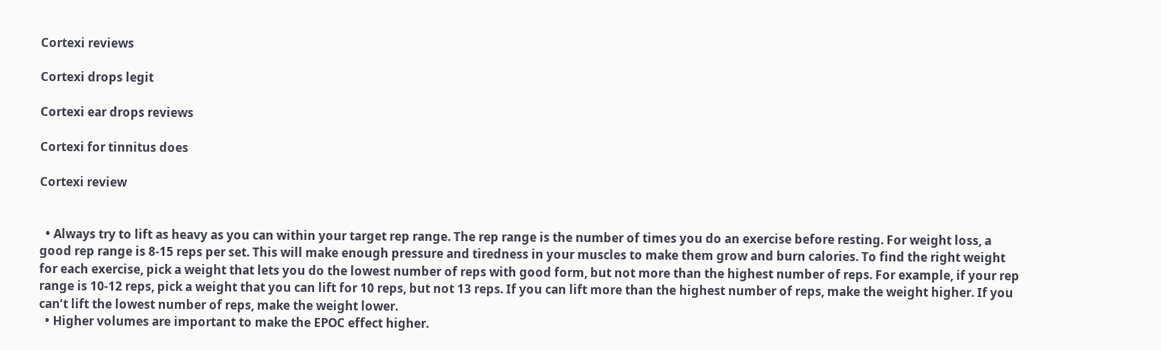Cortexi reviews

Cortexi drops legit

Cortexi ear drops reviews

Cortexi for tinnitus does

Cortexi review


  • Always try to lift as heavy as you can within your target rep range. The rep range is the number of times you do an exercise before resting. For weight loss, a good rep range is 8-15 reps per set. This will make enough pressure and tiredness in your muscles to make them grow and burn calories. To find the right weight for each exercise, pick a weight that lets you do the lowest number of reps with good form, but not more than the highest number of reps. For example, if your rep range is 10-12 reps, pick a weight that you can lift for 10 reps, but not 13 reps. If you can lift more than the highest number of reps, make the weight higher. If you can’t lift the lowest number of reps, make the weight lower.
  • Higher volumes are important to make the EPOC effect higher.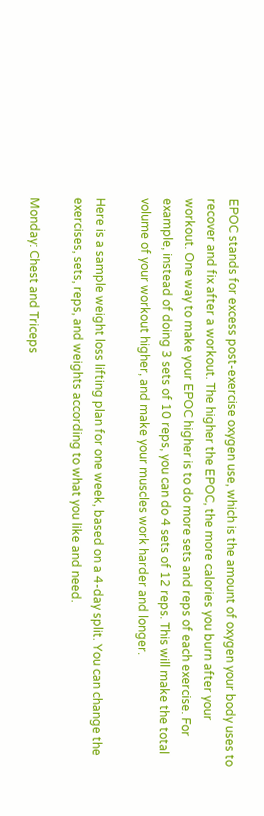EPOC stands for excess post-exercise oxygen use, which is the amount of oxygen your body uses to recover and fix after a workout. The higher the EPOC, the more calories you burn after your workout. One way to make your EPOC higher is to do more sets and reps of each exercise. For example, instead of doing 3 sets of 10 reps, you can do 4 sets of 12 reps. This will make the total volume of your workout higher, and make your muscles work harder and longer.

Here is a sample weight loss lifting plan for one week, based on a 4-day split. You can change the exercises, sets, reps, and weights according to what you like and need.

Monday: Chest and Triceps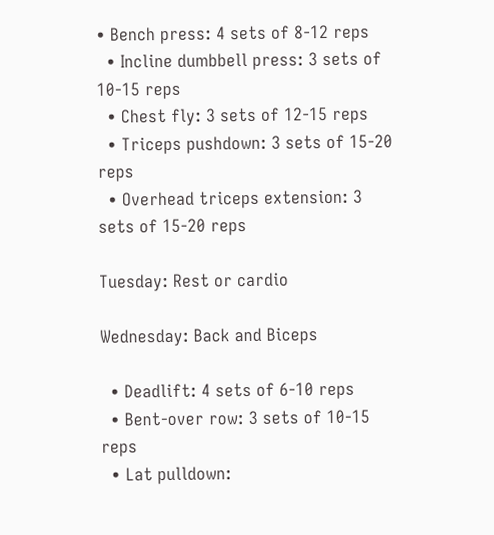• Bench press: 4 sets of 8-12 reps
  • Incline dumbbell press: 3 sets of 10-15 reps
  • Chest fly: 3 sets of 12-15 reps
  • Triceps pushdown: 3 sets of 15-20 reps
  • Overhead triceps extension: 3 sets of 15-20 reps

Tuesday: Rest or cardio

Wednesday: Back and Biceps

  • Deadlift: 4 sets of 6-10 reps
  • Bent-over row: 3 sets of 10-15 reps
  • Lat pulldown: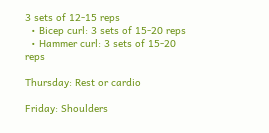3 sets of 12-15 reps
  • Bicep curl: 3 sets of 15-20 reps
  • Hammer curl: 3 sets of 15-20 reps

Thursday: Rest or cardio

Friday: Shoulders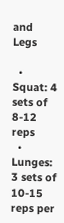and Legs

  • Squat: 4 sets of 8-12 reps
  • Lunges: 3 sets of 10-15 reps per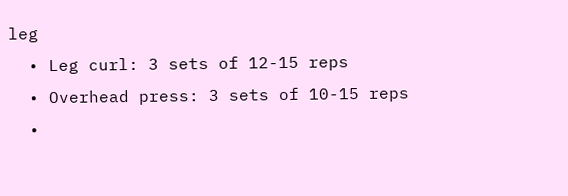leg
  • Leg curl: 3 sets of 12-15 reps
  • Overhead press: 3 sets of 10-15 reps
  •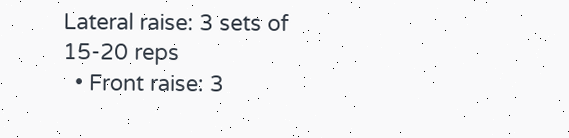Lateral raise: 3 sets of 15-20 reps
  • Front raise: 3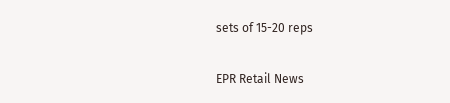sets of 15-20 reps

EPR Retail News